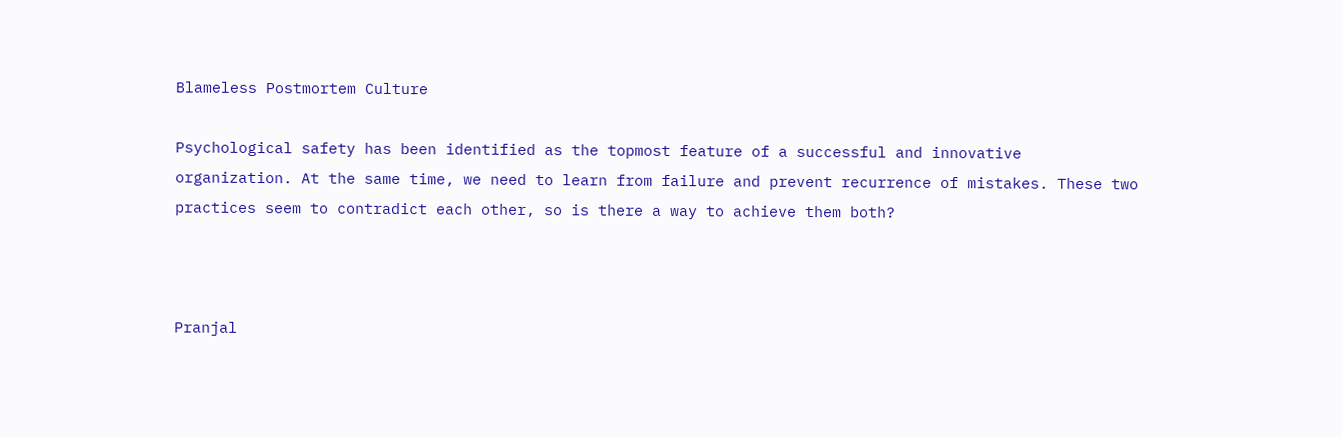Blameless Postmortem Culture

Psychological safety has been identified as the topmost feature of a successful and innovative organization. At the same time, we need to learn from failure and prevent recurrence of mistakes. These two practices seem to contradict each other, so is there a way to achieve them both?



Pranjal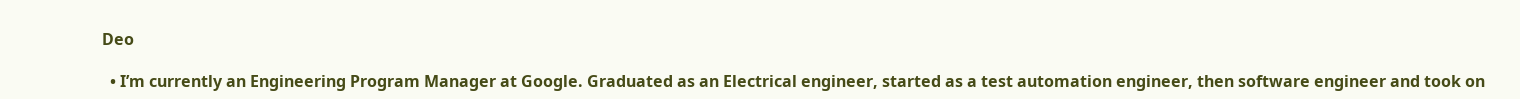Deo

  • I’m currently an Engineering Program Manager at Google. Graduated as an Electrical engineer, started as a test automation engineer, then software engineer and took on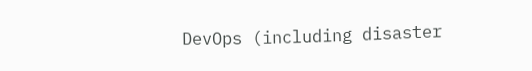DevOps (including disaster